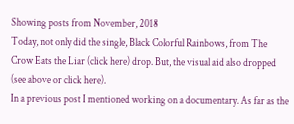Showing posts from November, 2018
Today, not only did the single, Black Colorful Rainbows, from The Crow Eats the Liar (click here) drop. But, the visual aid also dropped (see above or click here).
In a previous post I mentioned working on a documentary. As far as the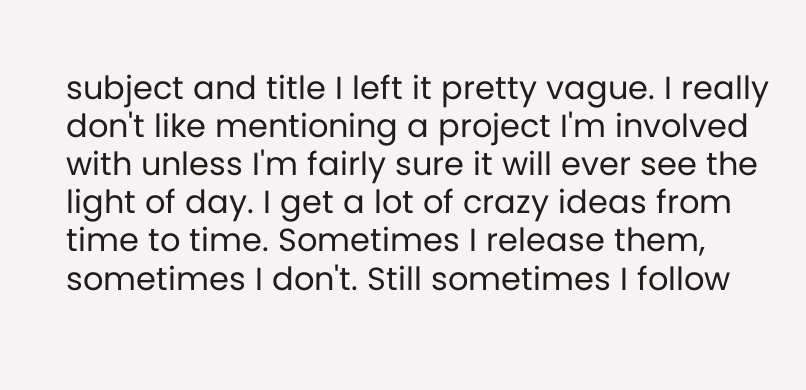subject and title I left it pretty vague. I really don't like mentioning a project I'm involved with unless I'm fairly sure it will ever see the light of day. I get a lot of crazy ideas from time to time. Sometimes I release them, sometimes I don't. Still sometimes I follow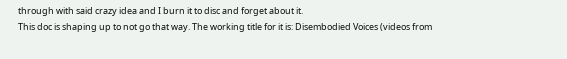through with said crazy idea and I burn it to disc and forget about it.
This doc is shaping up to not go that way. The working title for it is: Disembodied Voices (videos from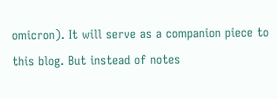omicron). It will serve as a companion piece to this blog. But instead of notes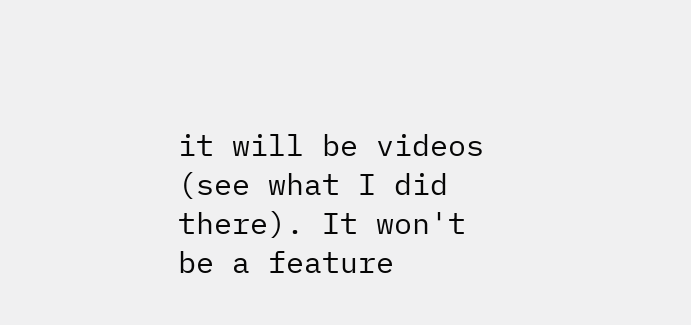it will be videos (see what I did there). It won't be a feature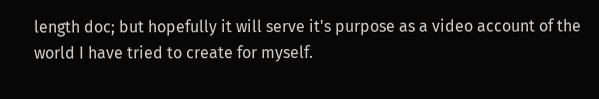length doc; but hopefully it will serve it's purpose as a video account of the world I have tried to create for myself.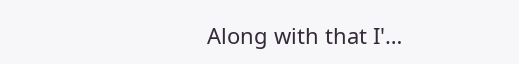Along with that I'…